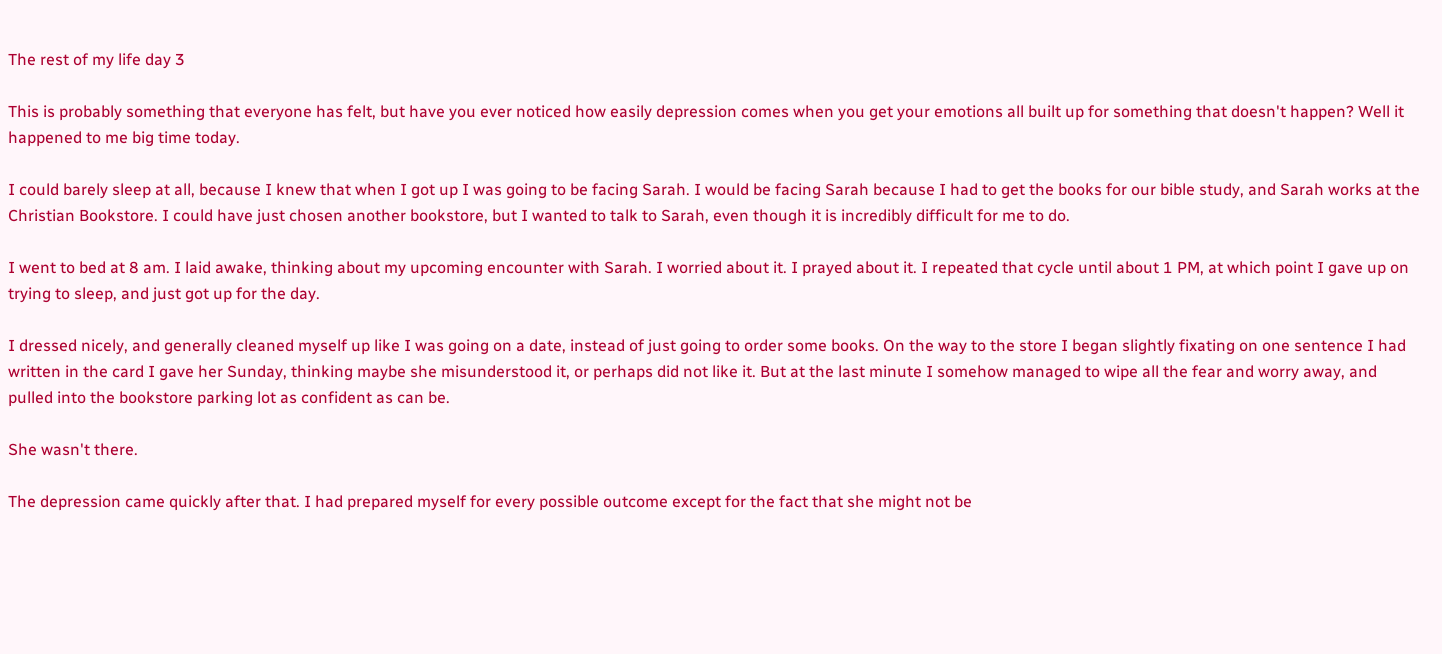The rest of my life day 3

This is probably something that everyone has felt, but have you ever noticed how easily depression comes when you get your emotions all built up for something that doesn't happen? Well it happened to me big time today.

I could barely sleep at all, because I knew that when I got up I was going to be facing Sarah. I would be facing Sarah because I had to get the books for our bible study, and Sarah works at the Christian Bookstore. I could have just chosen another bookstore, but I wanted to talk to Sarah, even though it is incredibly difficult for me to do.

I went to bed at 8 am. I laid awake, thinking about my upcoming encounter with Sarah. I worried about it. I prayed about it. I repeated that cycle until about 1 PM, at which point I gave up on trying to sleep, and just got up for the day.

I dressed nicely, and generally cleaned myself up like I was going on a date, instead of just going to order some books. On the way to the store I began slightly fixating on one sentence I had written in the card I gave her Sunday, thinking maybe she misunderstood it, or perhaps did not like it. But at the last minute I somehow managed to wipe all the fear and worry away, and pulled into the bookstore parking lot as confident as can be.

She wasn't there.

The depression came quickly after that. I had prepared myself for every possible outcome except for the fact that she might not be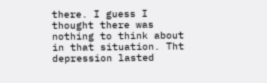there. I guess I thought there was nothing to think about in that situation. Tht depression lasted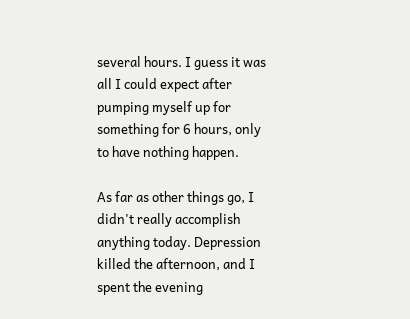several hours. I guess it was all I could expect after pumping myself up for something for 6 hours, only to have nothing happen.

As far as other things go, I didn't really accomplish anything today. Depression killed the afternoon, and I spent the evening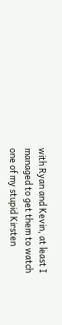with Ryan and Kevin, at least I managed to get them to watch one of my stupid Kirsten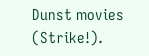Dunst movies (Strike!).